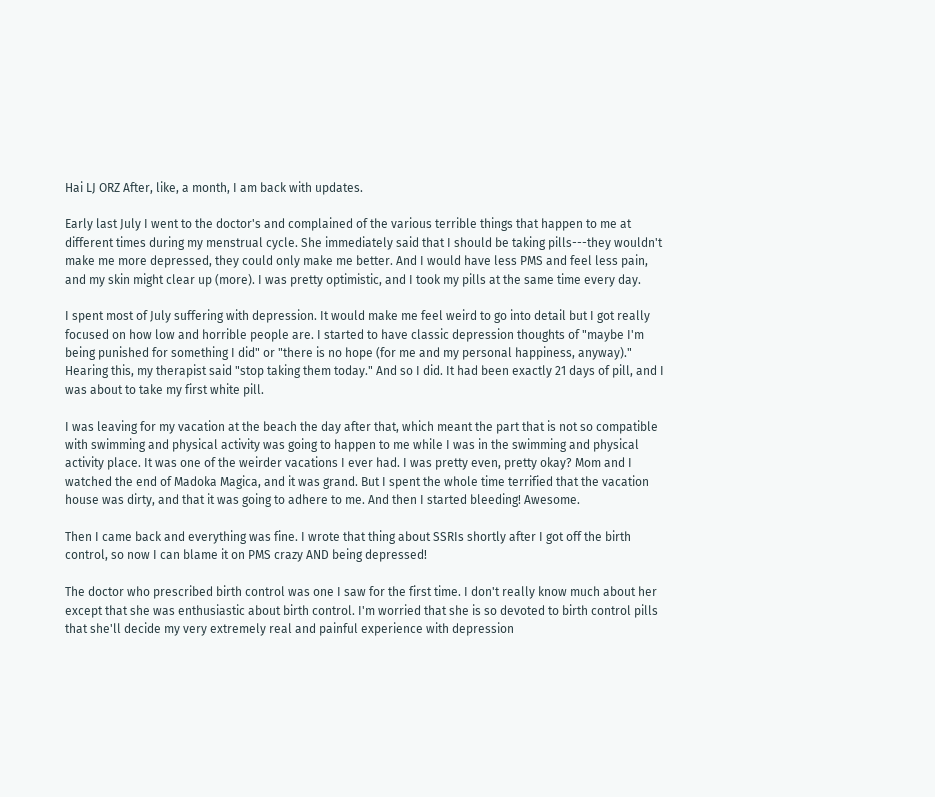Hai LJ ORZ After, like, a month, I am back with updates.

Early last July I went to the doctor's and complained of the various terrible things that happen to me at different times during my menstrual cycle. She immediately said that I should be taking pills---they wouldn't make me more depressed, they could only make me better. And I would have less PMS and feel less pain, and my skin might clear up (more). I was pretty optimistic, and I took my pills at the same time every day.

I spent most of July suffering with depression. It would make me feel weird to go into detail but I got really focused on how low and horrible people are. I started to have classic depression thoughts of "maybe I'm being punished for something I did" or "there is no hope (for me and my personal happiness, anyway)." Hearing this, my therapist said "stop taking them today." And so I did. It had been exactly 21 days of pill, and I was about to take my first white pill.

I was leaving for my vacation at the beach the day after that, which meant the part that is not so compatible with swimming and physical activity was going to happen to me while I was in the swimming and physical activity place. It was one of the weirder vacations I ever had. I was pretty even, pretty okay? Mom and I watched the end of Madoka Magica, and it was grand. But I spent the whole time terrified that the vacation house was dirty, and that it was going to adhere to me. And then I started bleeding! Awesome.

Then I came back and everything was fine. I wrote that thing about SSRIs shortly after I got off the birth control, so now I can blame it on PMS crazy AND being depressed!

The doctor who prescribed birth control was one I saw for the first time. I don't really know much about her except that she was enthusiastic about birth control. I'm worried that she is so devoted to birth control pills that she'll decide my very extremely real and painful experience with depression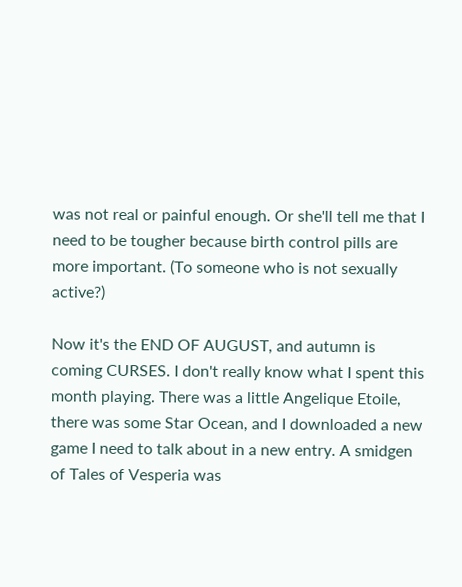was not real or painful enough. Or she'll tell me that I need to be tougher because birth control pills are more important. (To someone who is not sexually active?)

Now it's the END OF AUGUST, and autumn is coming CURSES. I don't really know what I spent this month playing. There was a little Angelique Etoile, there was some Star Ocean, and I downloaded a new game I need to talk about in a new entry. A smidgen of Tales of Vesperia was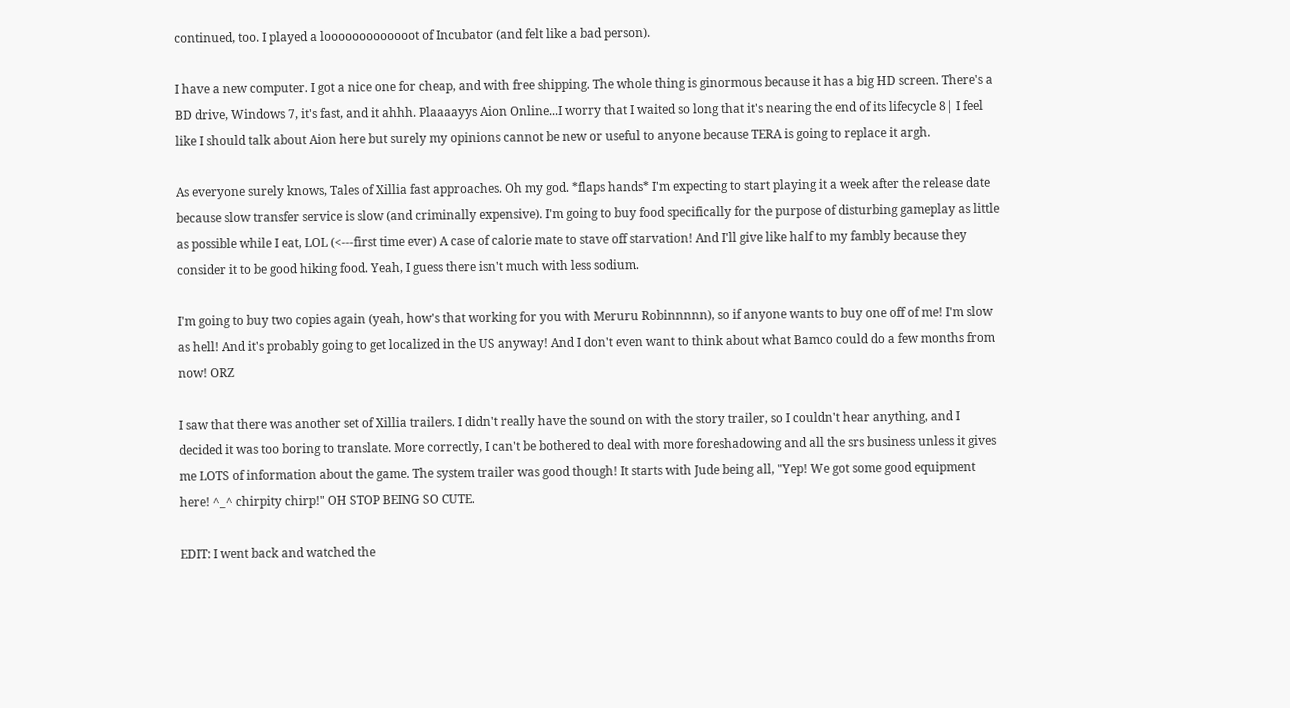continued, too. I played a looooooooooooot of Incubator (and felt like a bad person).

I have a new computer. I got a nice one for cheap, and with free shipping. The whole thing is ginormous because it has a big HD screen. There's a BD drive, Windows 7, it's fast, and it ahhh. Plaaaayys Aion Online...I worry that I waited so long that it's nearing the end of its lifecycle 8| I feel like I should talk about Aion here but surely my opinions cannot be new or useful to anyone because TERA is going to replace it argh.

As everyone surely knows, Tales of Xillia fast approaches. Oh my god. *flaps hands* I'm expecting to start playing it a week after the release date because slow transfer service is slow (and criminally expensive). I'm going to buy food specifically for the purpose of disturbing gameplay as little as possible while I eat, LOL (<---first time ever) A case of calorie mate to stave off starvation! And I'll give like half to my fambly because they consider it to be good hiking food. Yeah, I guess there isn't much with less sodium.

I'm going to buy two copies again (yeah, how's that working for you with Meruru Robinnnnn), so if anyone wants to buy one off of me! I'm slow as hell! And it's probably going to get localized in the US anyway! And I don't even want to think about what Bamco could do a few months from now! ORZ

I saw that there was another set of Xillia trailers. I didn't really have the sound on with the story trailer, so I couldn't hear anything, and I decided it was too boring to translate. More correctly, I can't be bothered to deal with more foreshadowing and all the srs business unless it gives me LOTS of information about the game. The system trailer was good though! It starts with Jude being all, "Yep! We got some good equipment here! ^_^ chirpity chirp!" OH STOP BEING SO CUTE.

EDIT: I went back and watched the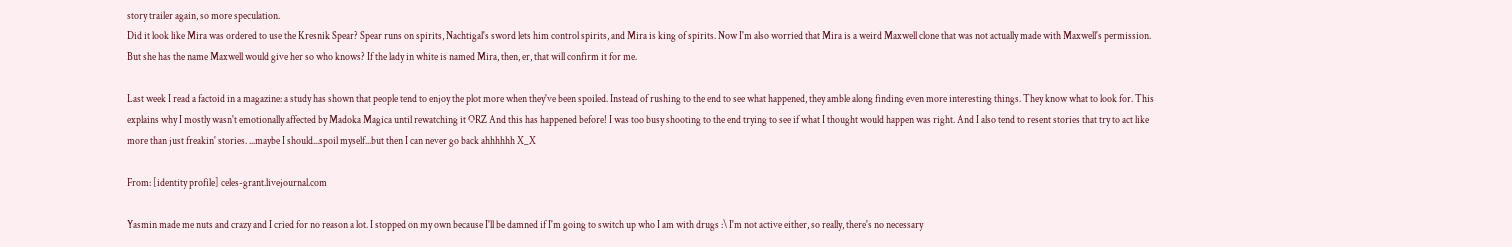story trailer again, so more speculation.
Did it look like Mira was ordered to use the Kresnik Spear? Spear runs on spirits, Nachtigal's sword lets him control spirits, and Mira is king of spirits. Now I'm also worried that Mira is a weird Maxwell clone that was not actually made with Maxwell's permission. But she has the name Maxwell would give her so who knows? If the lady in white is named Mira, then, er, that will confirm it for me.

Last week I read a factoid in a magazine: a study has shown that people tend to enjoy the plot more when they've been spoiled. Instead of rushing to the end to see what happened, they amble along finding even more interesting things. They know what to look for. This explains why I mostly wasn't emotionally affected by Madoka Magica until rewatching it ORZ And this has happened before! I was too busy shooting to the end trying to see if what I thought would happen was right. And I also tend to resent stories that try to act like more than just freakin' stories. ...maybe I should...spoil myself...but then I can never go back ahhhhhh X_X

From: [identity profile] celes-grant.livejournal.com

Yasmin made me nuts and crazy and I cried for no reason a lot. I stopped on my own because I'll be damned if I'm going to switch up who I am with drugs :\ I'm not active either, so really, there's no necessary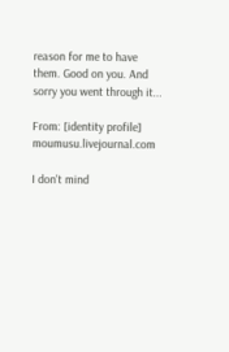reason for me to have them. Good on you. And sorry you went through it...

From: [identity profile] moumusu.livejournal.com

I don't mind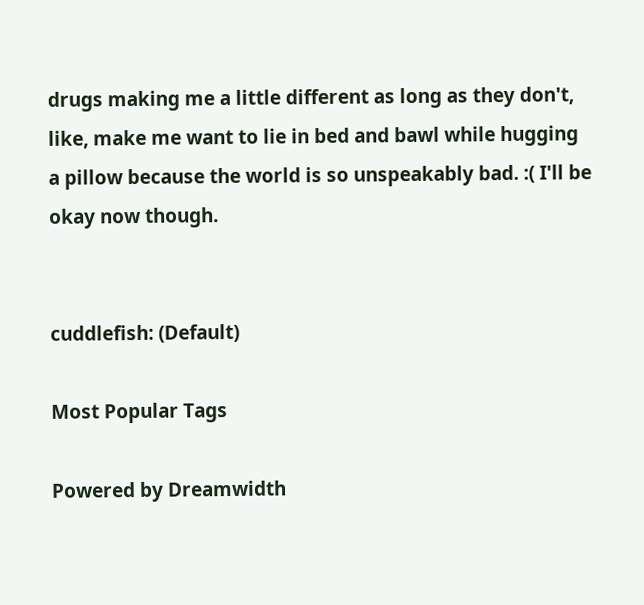drugs making me a little different as long as they don't, like, make me want to lie in bed and bawl while hugging a pillow because the world is so unspeakably bad. :( I'll be okay now though.


cuddlefish: (Default)

Most Popular Tags

Powered by Dreamwidth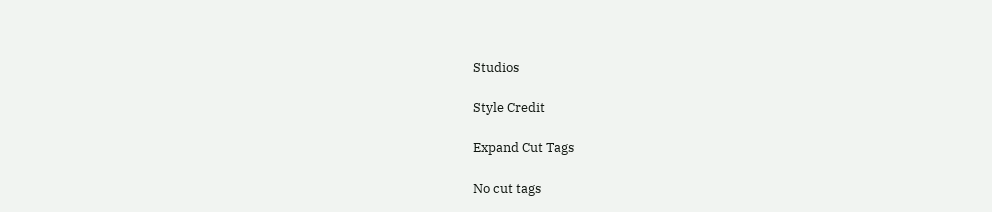Studios

Style Credit

Expand Cut Tags

No cut tags